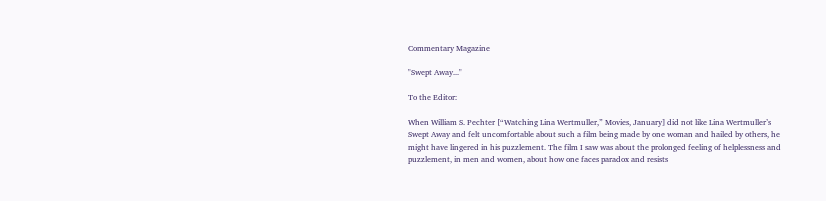Commentary Magazine

"Swept Away..."

To the Editor:

When William S. Pechter [“Watching Lina Wertmuller,” Movies, January] did not like Lina Wertmuller’s Swept Away and felt uncomfortable about such a film being made by one woman and hailed by others, he might have lingered in his puzzlement. The film I saw was about the prolonged feeling of helplessness and puzzlement, in men and women, about how one faces paradox and resists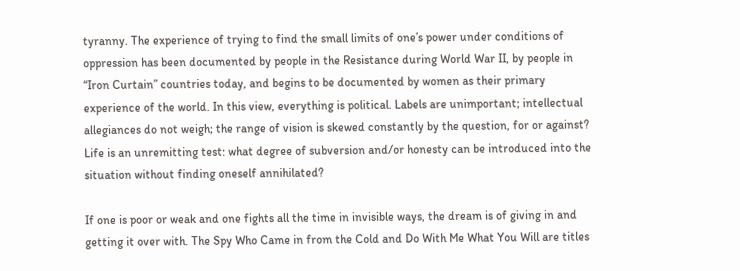tyranny. The experience of trying to find the small limits of one’s power under conditions of oppression has been documented by people in the Resistance during World War II, by people in “Iron Curtain” countries today, and begins to be documented by women as their primary experience of the world. In this view, everything is political. Labels are unimportant; intellectual allegiances do not weigh; the range of vision is skewed constantly by the question, for or against? Life is an unremitting test: what degree of subversion and/or honesty can be introduced into the situation without finding oneself annihilated?

If one is poor or weak and one fights all the time in invisible ways, the dream is of giving in and getting it over with. The Spy Who Came in from the Cold and Do With Me What You Will are titles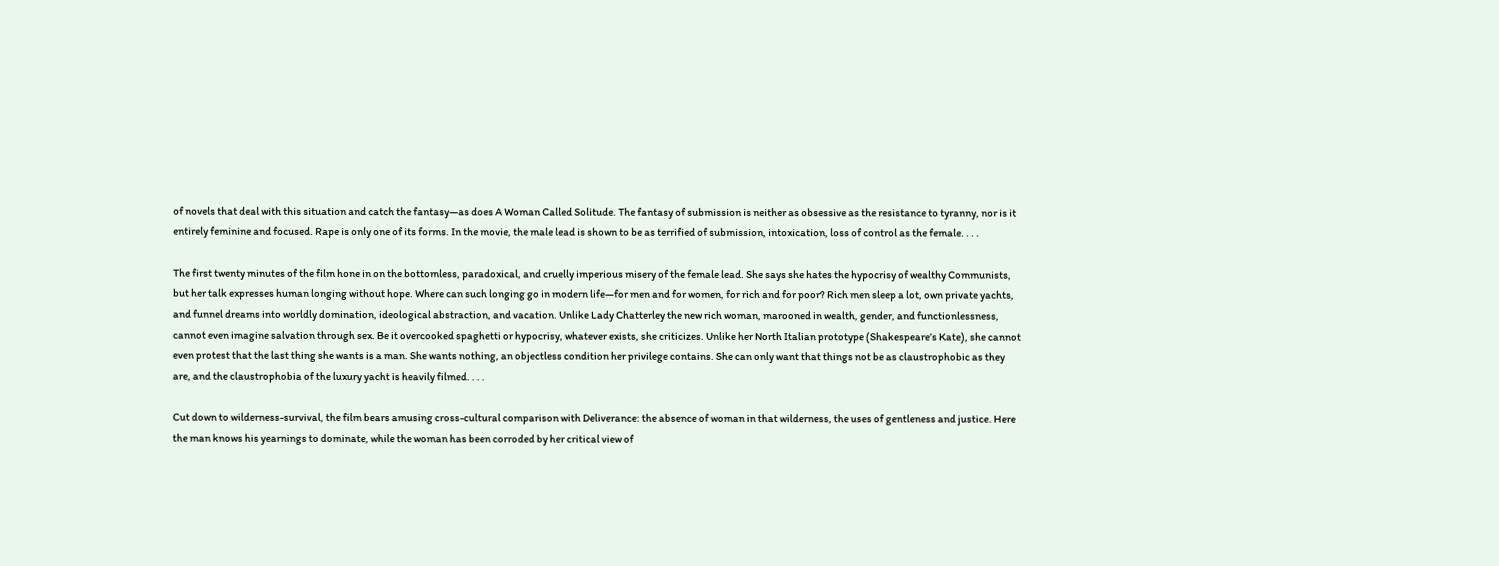of novels that deal with this situation and catch the fantasy—as does A Woman Called Solitude. The fantasy of submission is neither as obsessive as the resistance to tyranny, nor is it entirely feminine and focused. Rape is only one of its forms. In the movie, the male lead is shown to be as terrified of submission, intoxication, loss of control as the female. . . .

The first twenty minutes of the film hone in on the bottomless, paradoxical, and cruelly imperious misery of the female lead. She says she hates the hypocrisy of wealthy Communists, but her talk expresses human longing without hope. Where can such longing go in modern life—for men and for women, for rich and for poor? Rich men sleep a lot, own private yachts, and funnel dreams into worldly domination, ideological abstraction, and vacation. Unlike Lady Chatterley the new rich woman, marooned in wealth, gender, and functionlessness, cannot even imagine salvation through sex. Be it overcooked spaghetti or hypocrisy, whatever exists, she criticizes. Unlike her North Italian prototype (Shakespeare’s Kate), she cannot even protest that the last thing she wants is a man. She wants nothing, an objectless condition her privilege contains. She can only want that things not be as claustrophobic as they are, and the claustrophobia of the luxury yacht is heavily filmed. . . .

Cut down to wilderness-survival, the film bears amusing cross-cultural comparison with Deliverance: the absence of woman in that wilderness, the uses of gentleness and justice. Here the man knows his yearnings to dominate, while the woman has been corroded by her critical view of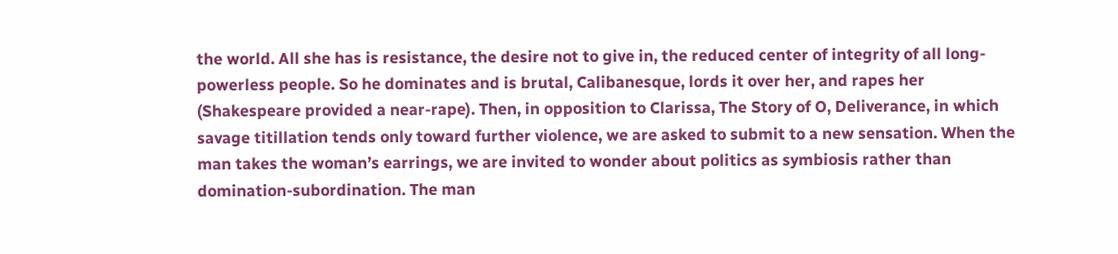the world. All she has is resistance, the desire not to give in, the reduced center of integrity of all long-powerless people. So he dominates and is brutal, Calibanesque, lords it over her, and rapes her (Shakespeare provided a near-rape). Then, in opposition to Clarissa, The Story of O, Deliverance, in which savage titillation tends only toward further violence, we are asked to submit to a new sensation. When the man takes the woman’s earrings, we are invited to wonder about politics as symbiosis rather than domination-subordination. The man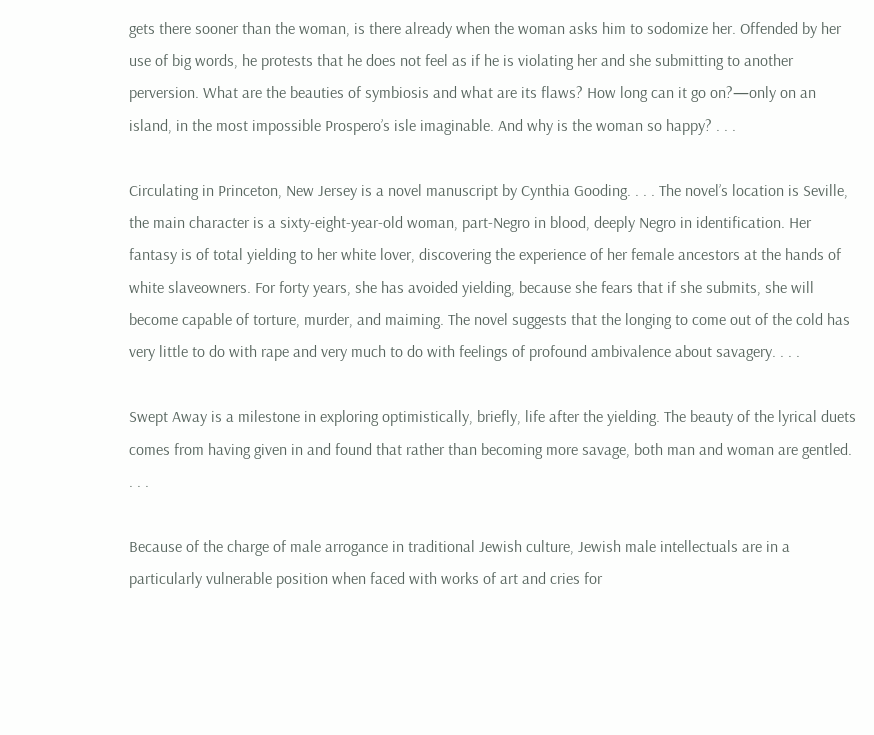gets there sooner than the woman, is there already when the woman asks him to sodomize her. Offended by her use of big words, he protests that he does not feel as if he is violating her and she submitting to another perversion. What are the beauties of symbiosis and what are its flaws? How long can it go on?—only on an island, in the most impossible Prospero’s isle imaginable. And why is the woman so happy? . . .

Circulating in Princeton, New Jersey is a novel manuscript by Cynthia Gooding. . . . The novel’s location is Seville, the main character is a sixty-eight-year-old woman, part-Negro in blood, deeply Negro in identification. Her fantasy is of total yielding to her white lover, discovering the experience of her female ancestors at the hands of white slaveowners. For forty years, she has avoided yielding, because she fears that if she submits, she will become capable of torture, murder, and maiming. The novel suggests that the longing to come out of the cold has very little to do with rape and very much to do with feelings of profound ambivalence about savagery. . . .

Swept Away is a milestone in exploring optimistically, briefly, life after the yielding. The beauty of the lyrical duets comes from having given in and found that rather than becoming more savage, both man and woman are gentled. . . .

Because of the charge of male arrogance in traditional Jewish culture, Jewish male intellectuals are in a particularly vulnerable position when faced with works of art and cries for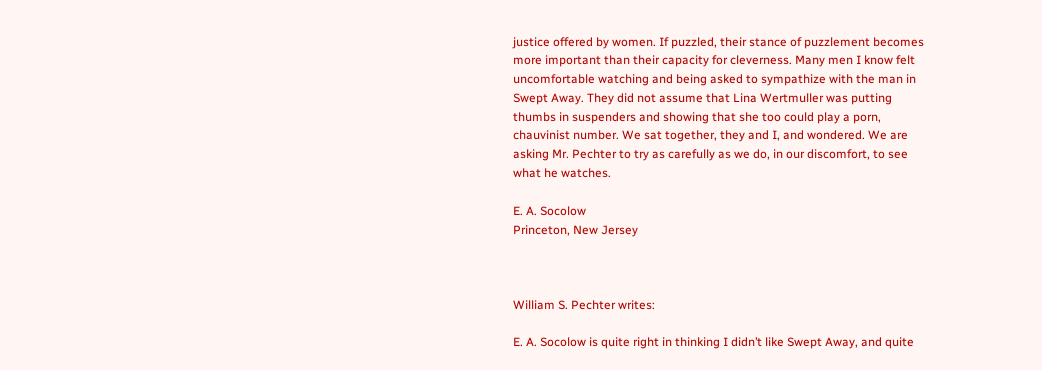justice offered by women. If puzzled, their stance of puzzlement becomes more important than their capacity for cleverness. Many men I know felt uncomfortable watching and being asked to sympathize with the man in Swept Away. They did not assume that Lina Wertmuller was putting thumbs in suspenders and showing that she too could play a porn, chauvinist number. We sat together, they and I, and wondered. We are asking Mr. Pechter to try as carefully as we do, in our discomfort, to see what he watches.

E. A. Socolow
Princeton, New Jersey



William S. Pechter writes:

E. A. Socolow is quite right in thinking I didn’t like Swept Away, and quite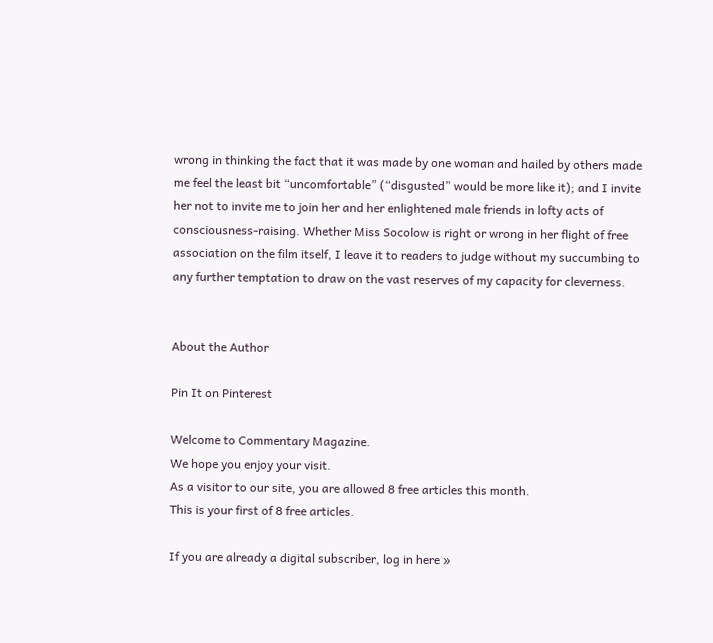wrong in thinking the fact that it was made by one woman and hailed by others made me feel the least bit “uncomfortable” (“disgusted” would be more like it); and I invite her not to invite me to join her and her enlightened male friends in lofty acts of consciousness-raising. Whether Miss Socolow is right or wrong in her flight of free association on the film itself, I leave it to readers to judge without my succumbing to any further temptation to draw on the vast reserves of my capacity for cleverness.


About the Author

Pin It on Pinterest

Welcome to Commentary Magazine.
We hope you enjoy your visit.
As a visitor to our site, you are allowed 8 free articles this month.
This is your first of 8 free articles.

If you are already a digital subscriber, log in here »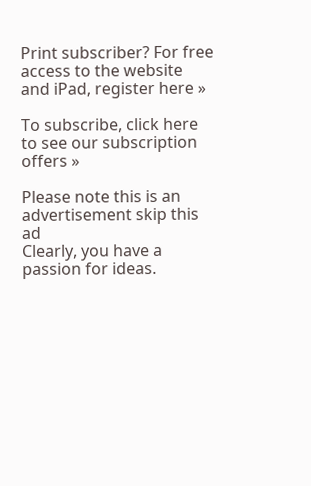Print subscriber? For free access to the website and iPad, register here »

To subscribe, click here to see our subscription offers »

Please note this is an advertisement skip this ad
Clearly, you have a passion for ideas.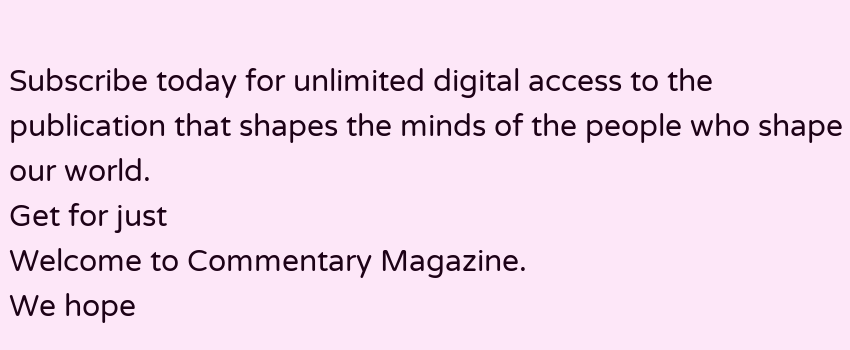Subscribe today for unlimited digital access to the publication that shapes the minds of the people who shape our world.
Get for just
Welcome to Commentary Magazine.
We hope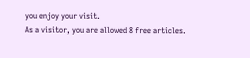you enjoy your visit.
As a visitor, you are allowed 8 free articles.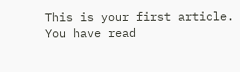This is your first article.
You have read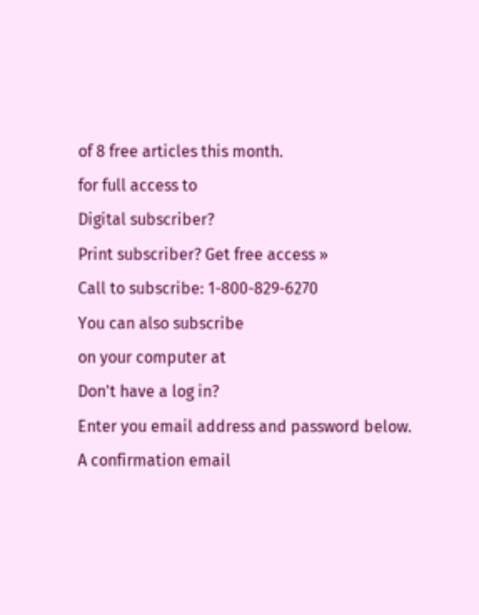of 8 free articles this month.
for full access to
Digital subscriber?
Print subscriber? Get free access »
Call to subscribe: 1-800-829-6270
You can also subscribe
on your computer at
Don't have a log in?
Enter you email address and password below. A confirmation email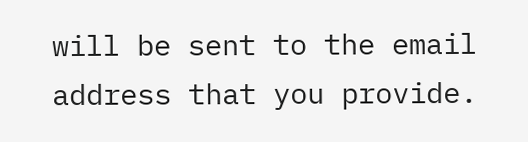will be sent to the email address that you provide.